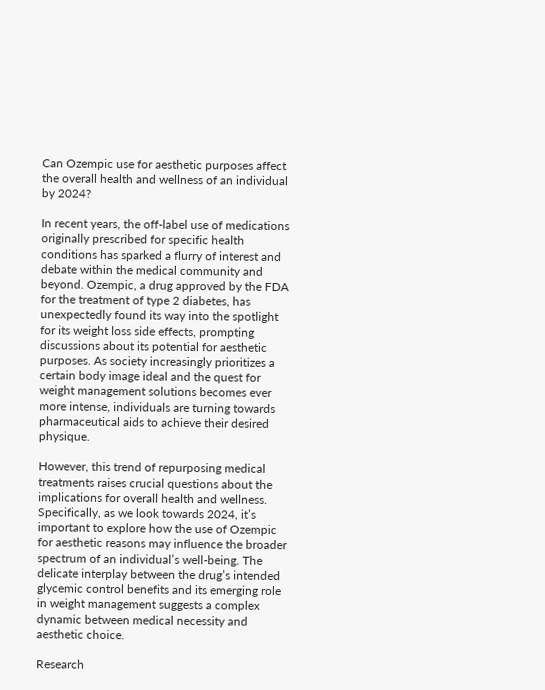Can Ozempic use for aesthetic purposes affect the overall health and wellness of an individual by 2024?

In recent years, the off-label use of medications originally prescribed for specific health conditions has sparked a flurry of interest and debate within the medical community and beyond. Ozempic, a drug approved by the FDA for the treatment of type 2 diabetes, has unexpectedly found its way into the spotlight for its weight loss side effects, prompting discussions about its potential for aesthetic purposes. As society increasingly prioritizes a certain body image ideal and the quest for weight management solutions becomes ever more intense, individuals are turning towards pharmaceutical aids to achieve their desired physique.

However, this trend of repurposing medical treatments raises crucial questions about the implications for overall health and wellness. Specifically, as we look towards 2024, it’s important to explore how the use of Ozempic for aesthetic reasons may influence the broader spectrum of an individual’s well-being. The delicate interplay between the drug’s intended glycemic control benefits and its emerging role in weight management suggests a complex dynamic between medical necessity and aesthetic choice.

Research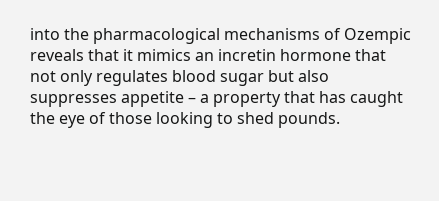into the pharmacological mechanisms of Ozempic reveals that it mimics an incretin hormone that not only regulates blood sugar but also suppresses appetite – a property that has caught the eye of those looking to shed pounds.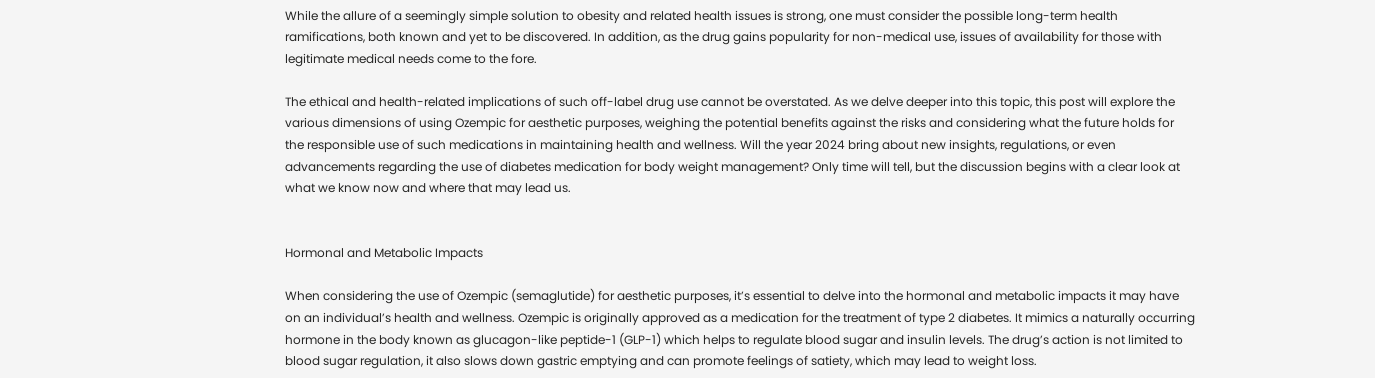While the allure of a seemingly simple solution to obesity and related health issues is strong, one must consider the possible long-term health ramifications, both known and yet to be discovered. In addition, as the drug gains popularity for non-medical use, issues of availability for those with legitimate medical needs come to the fore.

The ethical and health-related implications of such off-label drug use cannot be overstated. As we delve deeper into this topic, this post will explore the various dimensions of using Ozempic for aesthetic purposes, weighing the potential benefits against the risks and considering what the future holds for the responsible use of such medications in maintaining health and wellness. Will the year 2024 bring about new insights, regulations, or even advancements regarding the use of diabetes medication for body weight management? Only time will tell, but the discussion begins with a clear look at what we know now and where that may lead us.


Hormonal and Metabolic Impacts

When considering the use of Ozempic (semaglutide) for aesthetic purposes, it’s essential to delve into the hormonal and metabolic impacts it may have on an individual’s health and wellness. Ozempic is originally approved as a medication for the treatment of type 2 diabetes. It mimics a naturally occurring hormone in the body known as glucagon-like peptide-1 (GLP-1) which helps to regulate blood sugar and insulin levels. The drug’s action is not limited to blood sugar regulation, it also slows down gastric emptying and can promote feelings of satiety, which may lead to weight loss.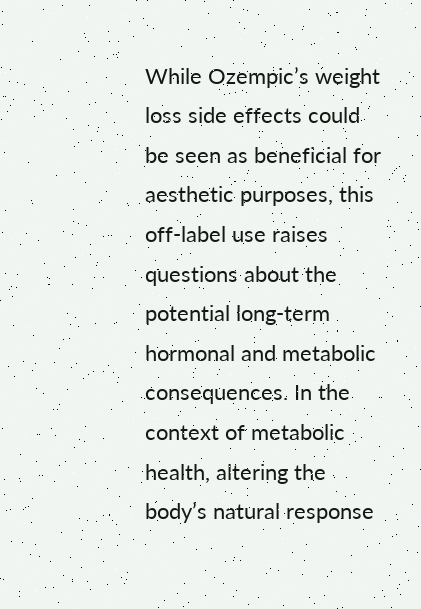While Ozempic’s weight loss side effects could be seen as beneficial for aesthetic purposes, this off-label use raises questions about the potential long-term hormonal and metabolic consequences. In the context of metabolic health, altering the body’s natural response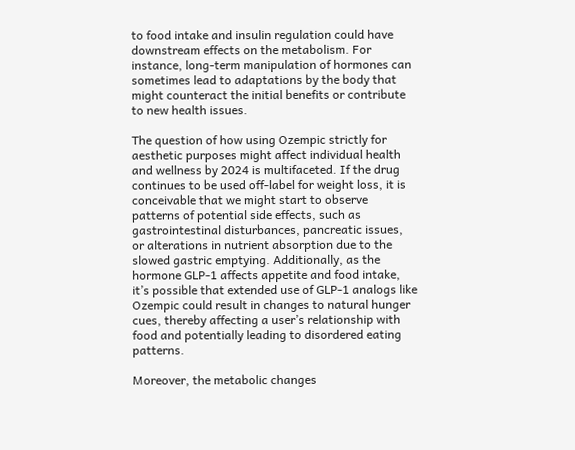to food intake and insulin regulation could have downstream effects on the metabolism. For instance, long-term manipulation of hormones can sometimes lead to adaptations by the body that might counteract the initial benefits or contribute to new health issues.

The question of how using Ozempic strictly for aesthetic purposes might affect individual health and wellness by 2024 is multifaceted. If the drug continues to be used off-label for weight loss, it is conceivable that we might start to observe patterns of potential side effects, such as gastrointestinal disturbances, pancreatic issues, or alterations in nutrient absorption due to the slowed gastric emptying. Additionally, as the hormone GLP-1 affects appetite and food intake, it’s possible that extended use of GLP-1 analogs like Ozempic could result in changes to natural hunger cues, thereby affecting a user’s relationship with food and potentially leading to disordered eating patterns.

Moreover, the metabolic changes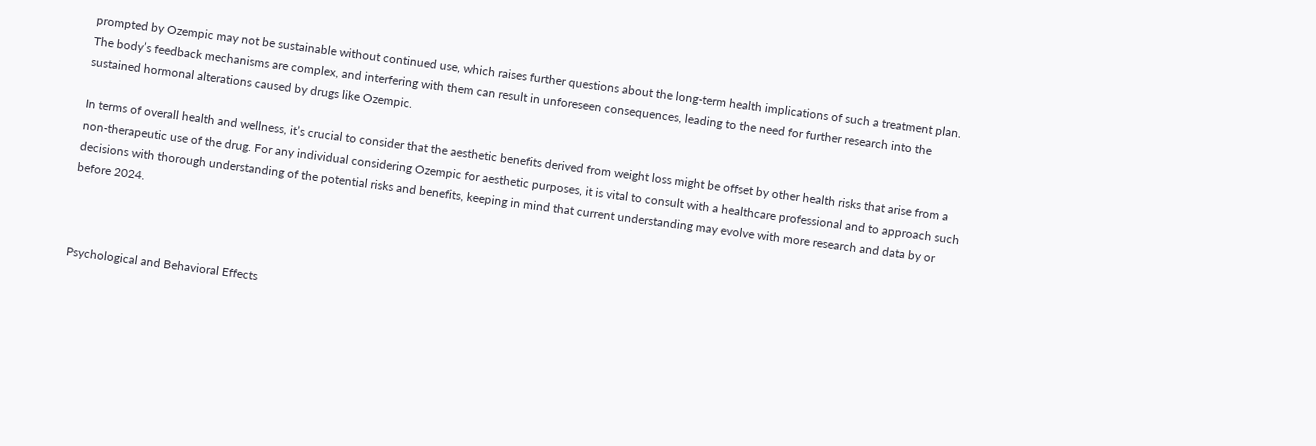prompted by Ozempic may not be sustainable without continued use, which raises further questions about the long-term health implications of such a treatment plan. The body’s feedback mechanisms are complex, and interfering with them can result in unforeseen consequences, leading to the need for further research into the sustained hormonal alterations caused by drugs like Ozempic.

In terms of overall health and wellness, it’s crucial to consider that the aesthetic benefits derived from weight loss might be offset by other health risks that arise from a non-therapeutic use of the drug. For any individual considering Ozempic for aesthetic purposes, it is vital to consult with a healthcare professional and to approach such decisions with thorough understanding of the potential risks and benefits, keeping in mind that current understanding may evolve with more research and data by or before 2024.



Psychological and Behavioral Effects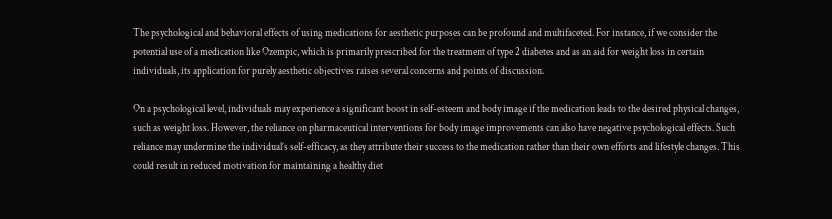The psychological and behavioral effects of using medications for aesthetic purposes can be profound and multifaceted. For instance, if we consider the potential use of a medication like Ozempic, which is primarily prescribed for the treatment of type 2 diabetes and as an aid for weight loss in certain individuals, its application for purely aesthetic objectives raises several concerns and points of discussion.

On a psychological level, individuals may experience a significant boost in self-esteem and body image if the medication leads to the desired physical changes, such as weight loss. However, the reliance on pharmaceutical interventions for body image improvements can also have negative psychological effects. Such reliance may undermine the individual’s self-efficacy, as they attribute their success to the medication rather than their own efforts and lifestyle changes. This could result in reduced motivation for maintaining a healthy diet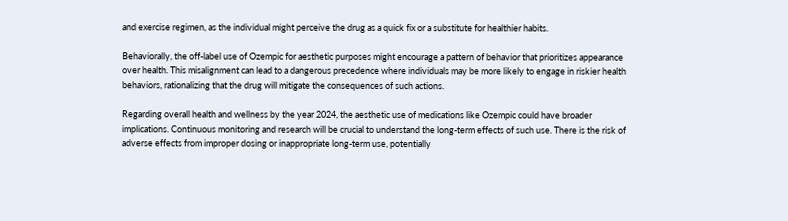and exercise regimen, as the individual might perceive the drug as a quick fix or a substitute for healthier habits.

Behaviorally, the off-label use of Ozempic for aesthetic purposes might encourage a pattern of behavior that prioritizes appearance over health. This misalignment can lead to a dangerous precedence where individuals may be more likely to engage in riskier health behaviors, rationalizing that the drug will mitigate the consequences of such actions.

Regarding overall health and wellness by the year 2024, the aesthetic use of medications like Ozempic could have broader implications. Continuous monitoring and research will be crucial to understand the long-term effects of such use. There is the risk of adverse effects from improper dosing or inappropriate long-term use, potentially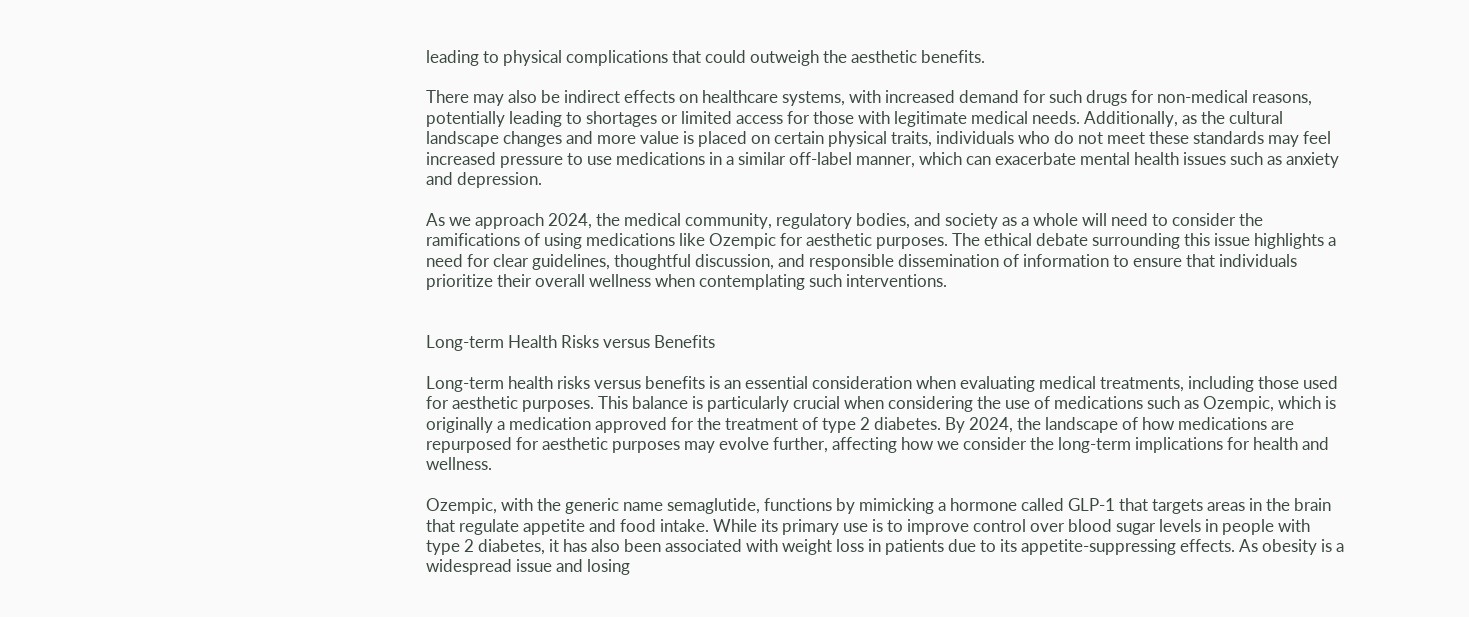leading to physical complications that could outweigh the aesthetic benefits.

There may also be indirect effects on healthcare systems, with increased demand for such drugs for non-medical reasons, potentially leading to shortages or limited access for those with legitimate medical needs. Additionally, as the cultural landscape changes and more value is placed on certain physical traits, individuals who do not meet these standards may feel increased pressure to use medications in a similar off-label manner, which can exacerbate mental health issues such as anxiety and depression.

As we approach 2024, the medical community, regulatory bodies, and society as a whole will need to consider the ramifications of using medications like Ozempic for aesthetic purposes. The ethical debate surrounding this issue highlights a need for clear guidelines, thoughtful discussion, and responsible dissemination of information to ensure that individuals prioritize their overall wellness when contemplating such interventions.


Long-term Health Risks versus Benefits

Long-term health risks versus benefits is an essential consideration when evaluating medical treatments, including those used for aesthetic purposes. This balance is particularly crucial when considering the use of medications such as Ozempic, which is originally a medication approved for the treatment of type 2 diabetes. By 2024, the landscape of how medications are repurposed for aesthetic purposes may evolve further, affecting how we consider the long-term implications for health and wellness.

Ozempic, with the generic name semaglutide, functions by mimicking a hormone called GLP-1 that targets areas in the brain that regulate appetite and food intake. While its primary use is to improve control over blood sugar levels in people with type 2 diabetes, it has also been associated with weight loss in patients due to its appetite-suppressing effects. As obesity is a widespread issue and losing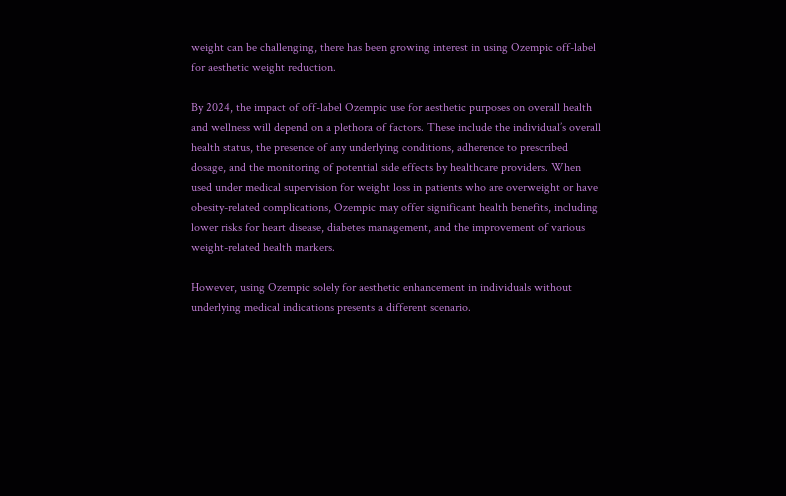weight can be challenging, there has been growing interest in using Ozempic off-label for aesthetic weight reduction.

By 2024, the impact of off-label Ozempic use for aesthetic purposes on overall health and wellness will depend on a plethora of factors. These include the individual’s overall health status, the presence of any underlying conditions, adherence to prescribed dosage, and the monitoring of potential side effects by healthcare providers. When used under medical supervision for weight loss in patients who are overweight or have obesity-related complications, Ozempic may offer significant health benefits, including lower risks for heart disease, diabetes management, and the improvement of various weight-related health markers.

However, using Ozempic solely for aesthetic enhancement in individuals without underlying medical indications presents a different scenario.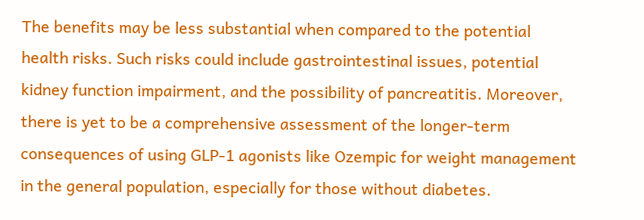The benefits may be less substantial when compared to the potential health risks. Such risks could include gastrointestinal issues, potential kidney function impairment, and the possibility of pancreatitis. Moreover, there is yet to be a comprehensive assessment of the longer-term consequences of using GLP-1 agonists like Ozempic for weight management in the general population, especially for those without diabetes.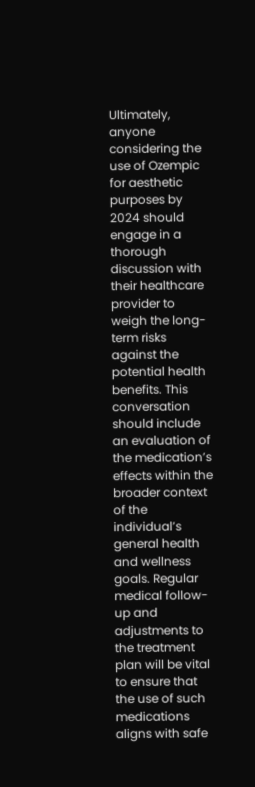Ultimately, anyone considering the use of Ozempic for aesthetic purposes by 2024 should engage in a thorough discussion with their healthcare provider to weigh the long-term risks against the potential health benefits. This conversation should include an evaluation of the medication’s effects within the broader context of the individual’s general health and wellness goals. Regular medical follow-up and adjustments to the treatment plan will be vital to ensure that the use of such medications aligns with safe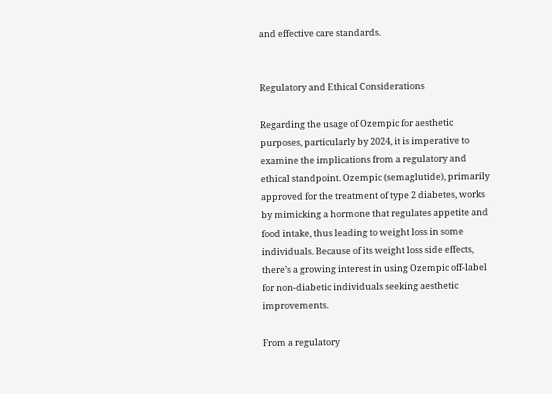and effective care standards.


Regulatory and Ethical Considerations

Regarding the usage of Ozempic for aesthetic purposes, particularly by 2024, it is imperative to examine the implications from a regulatory and ethical standpoint. Ozempic (semaglutide), primarily approved for the treatment of type 2 diabetes, works by mimicking a hormone that regulates appetite and food intake, thus leading to weight loss in some individuals. Because of its weight loss side effects, there’s a growing interest in using Ozempic off-label for non-diabetic individuals seeking aesthetic improvements.

From a regulatory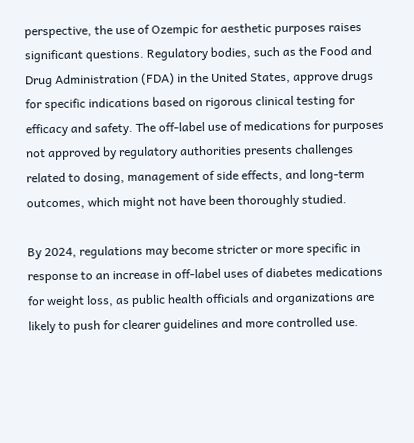perspective, the use of Ozempic for aesthetic purposes raises significant questions. Regulatory bodies, such as the Food and Drug Administration (FDA) in the United States, approve drugs for specific indications based on rigorous clinical testing for efficacy and safety. The off-label use of medications for purposes not approved by regulatory authorities presents challenges related to dosing, management of side effects, and long-term outcomes, which might not have been thoroughly studied.

By 2024, regulations may become stricter or more specific in response to an increase in off-label uses of diabetes medications for weight loss, as public health officials and organizations are likely to push for clearer guidelines and more controlled use.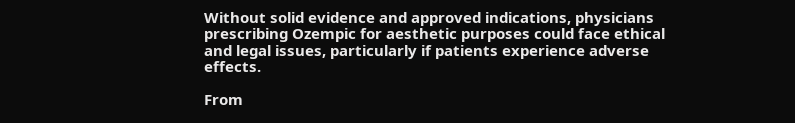Without solid evidence and approved indications, physicians prescribing Ozempic for aesthetic purposes could face ethical and legal issues, particularly if patients experience adverse effects.

From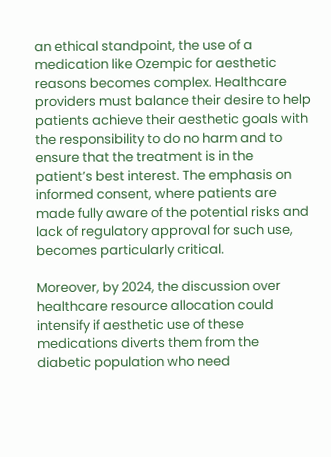an ethical standpoint, the use of a medication like Ozempic for aesthetic reasons becomes complex. Healthcare providers must balance their desire to help patients achieve their aesthetic goals with the responsibility to do no harm and to ensure that the treatment is in the patient’s best interest. The emphasis on informed consent, where patients are made fully aware of the potential risks and lack of regulatory approval for such use, becomes particularly critical.

Moreover, by 2024, the discussion over healthcare resource allocation could intensify if aesthetic use of these medications diverts them from the diabetic population who need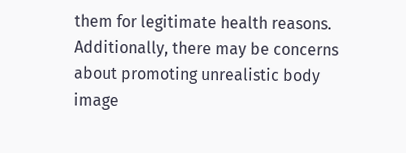them for legitimate health reasons. Additionally, there may be concerns about promoting unrealistic body image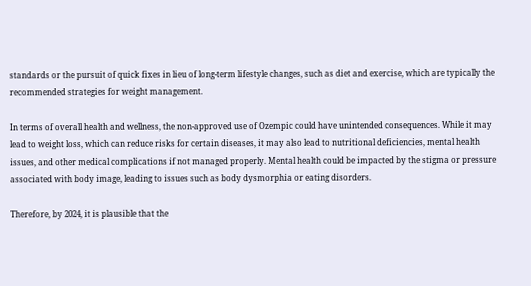standards or the pursuit of quick fixes in lieu of long-term lifestyle changes, such as diet and exercise, which are typically the recommended strategies for weight management.

In terms of overall health and wellness, the non-approved use of Ozempic could have unintended consequences. While it may lead to weight loss, which can reduce risks for certain diseases, it may also lead to nutritional deficiencies, mental health issues, and other medical complications if not managed properly. Mental health could be impacted by the stigma or pressure associated with body image, leading to issues such as body dysmorphia or eating disorders.

Therefore, by 2024, it is plausible that the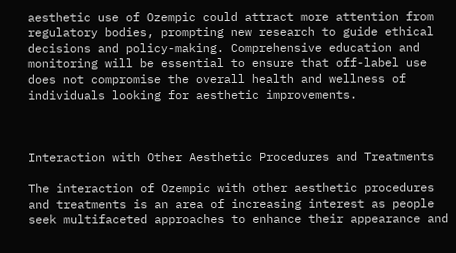aesthetic use of Ozempic could attract more attention from regulatory bodies, prompting new research to guide ethical decisions and policy-making. Comprehensive education and monitoring will be essential to ensure that off-label use does not compromise the overall health and wellness of individuals looking for aesthetic improvements.



Interaction with Other Aesthetic Procedures and Treatments

The interaction of Ozempic with other aesthetic procedures and treatments is an area of increasing interest as people seek multifaceted approaches to enhance their appearance and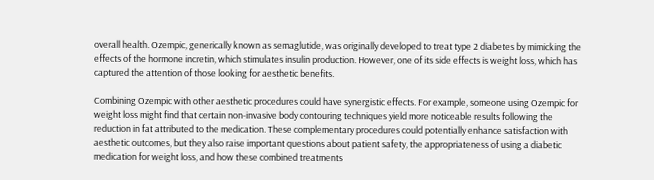overall health. Ozempic, generically known as semaglutide, was originally developed to treat type 2 diabetes by mimicking the effects of the hormone incretin, which stimulates insulin production. However, one of its side effects is weight loss, which has captured the attention of those looking for aesthetic benefits.

Combining Ozempic with other aesthetic procedures could have synergistic effects. For example, someone using Ozempic for weight loss might find that certain non-invasive body contouring techniques yield more noticeable results following the reduction in fat attributed to the medication. These complementary procedures could potentially enhance satisfaction with aesthetic outcomes, but they also raise important questions about patient safety, the appropriateness of using a diabetic medication for weight loss, and how these combined treatments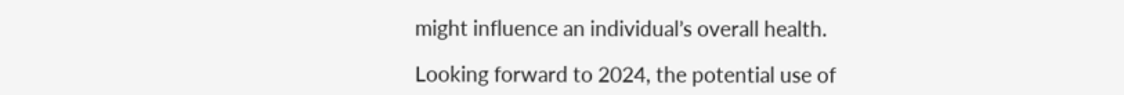might influence an individual’s overall health.

Looking forward to 2024, the potential use of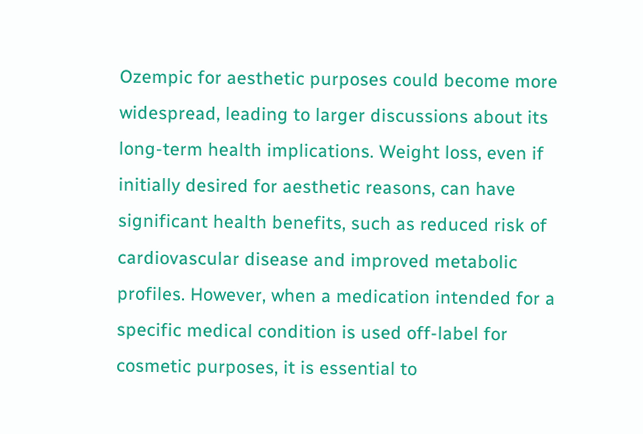Ozempic for aesthetic purposes could become more widespread, leading to larger discussions about its long-term health implications. Weight loss, even if initially desired for aesthetic reasons, can have significant health benefits, such as reduced risk of cardiovascular disease and improved metabolic profiles. However, when a medication intended for a specific medical condition is used off-label for cosmetic purposes, it is essential to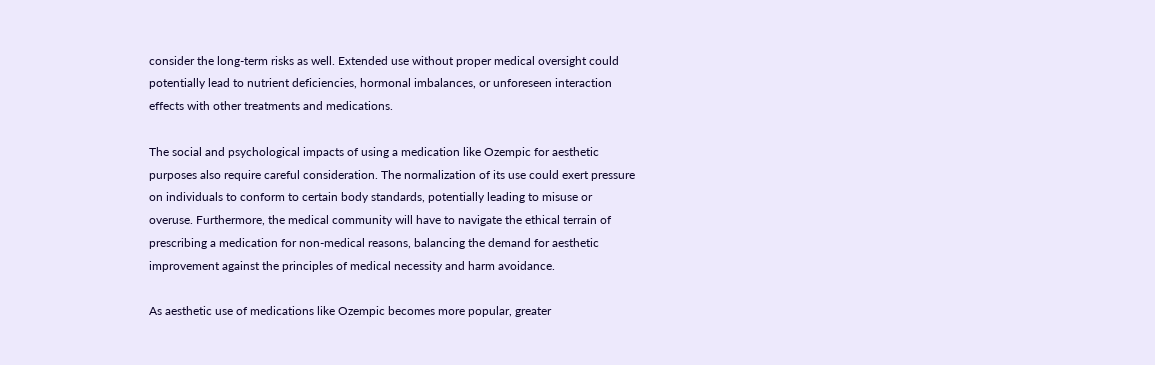consider the long-term risks as well. Extended use without proper medical oversight could potentially lead to nutrient deficiencies, hormonal imbalances, or unforeseen interaction effects with other treatments and medications.

The social and psychological impacts of using a medication like Ozempic for aesthetic purposes also require careful consideration. The normalization of its use could exert pressure on individuals to conform to certain body standards, potentially leading to misuse or overuse. Furthermore, the medical community will have to navigate the ethical terrain of prescribing a medication for non-medical reasons, balancing the demand for aesthetic improvement against the principles of medical necessity and harm avoidance.

As aesthetic use of medications like Ozempic becomes more popular, greater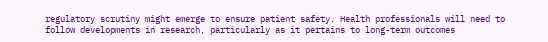regulatory scrutiny might emerge to ensure patient safety. Health professionals will need to follow developments in research, particularly as it pertains to long-term outcomes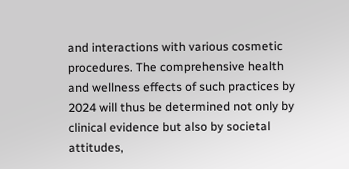and interactions with various cosmetic procedures. The comprehensive health and wellness effects of such practices by 2024 will thus be determined not only by clinical evidence but also by societal attitudes,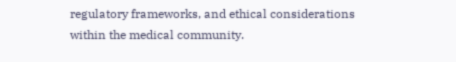regulatory frameworks, and ethical considerations within the medical community.